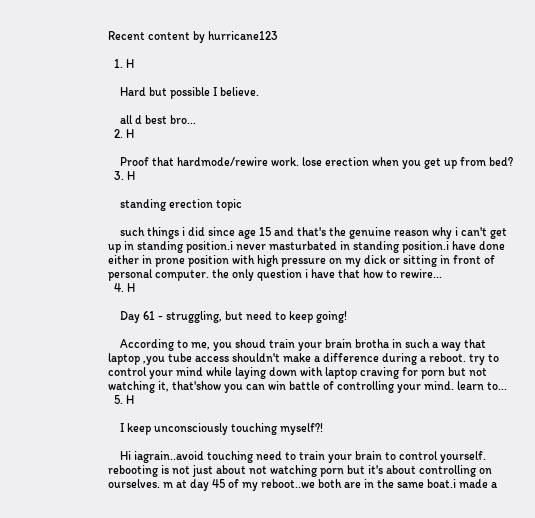Recent content by hurricane123

  1. H

    Hard but possible I believe.

    all d best bro...
  2. H

    Proof that hardmode/rewire work. lose erection when you get up from bed?
  3. H

    standing erection topic

    such things i did since age 15 and that's the genuine reason why i can't get up in standing position.i never masturbated in standing position.i have done either in prone position with high pressure on my dick or sitting in front of personal computer. the only question i have that how to rewire...
  4. H

    Day 61 - struggling, but need to keep going!

    According to me, you shoud train your brain brotha in such a way that laptop ,you tube access shouldn't make a difference during a reboot. try to control your mind while laying down with laptop craving for porn but not watching it, that'show you can win battle of controlling your mind. learn to...
  5. H

    I keep unconsciously touching myself?!

    Hi iagrain..avoid touching need to train your brain to control yourself. rebooting is not just about not watching porn but it's about controlling on ourselves. m at day 45 of my reboot..we both are in the same boat.i made a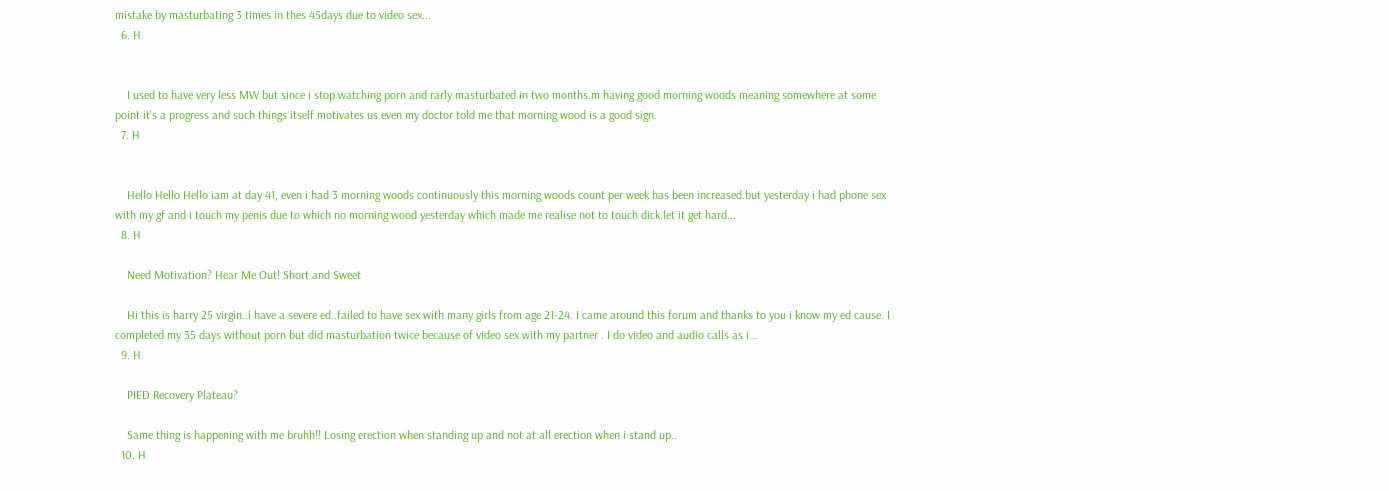mistake by masturbating 3 times in thes 45days due to video sex...
  6. H


    I used to have very less MW but since i stop watching porn and rarly masturbated in two months.m having good morning woods meaning somewhere at some point it's a progress and such things itself motivates us.even my doctor told me that morning wood is a good sign.
  7. H


    Hello Hello Hello iam at day 41, even i had 3 morning woods continuously this morning woods count per week has been increased.but yesterday i had phone sex with my gf and i touch my penis due to which no morning wood yesterday which made me realise not to touch dick.let it get hard...
  8. H

    Need Motivation? Hear Me Out! Short and Sweet

    Hi this is harry 25 virgin..i have a severe ed..failed to have sex with many girls from age 21-24. I came around this forum and thanks to you i know my ed cause. I completed my 35 days without porn but did masturbation twice because of video sex with my partner . I do video and audio calls as i...
  9. H

    PIED Recovery Plateau?

    Same thing is happening with me bruhh!! Losing erection when standing up and not at all erection when i stand up..
  10. H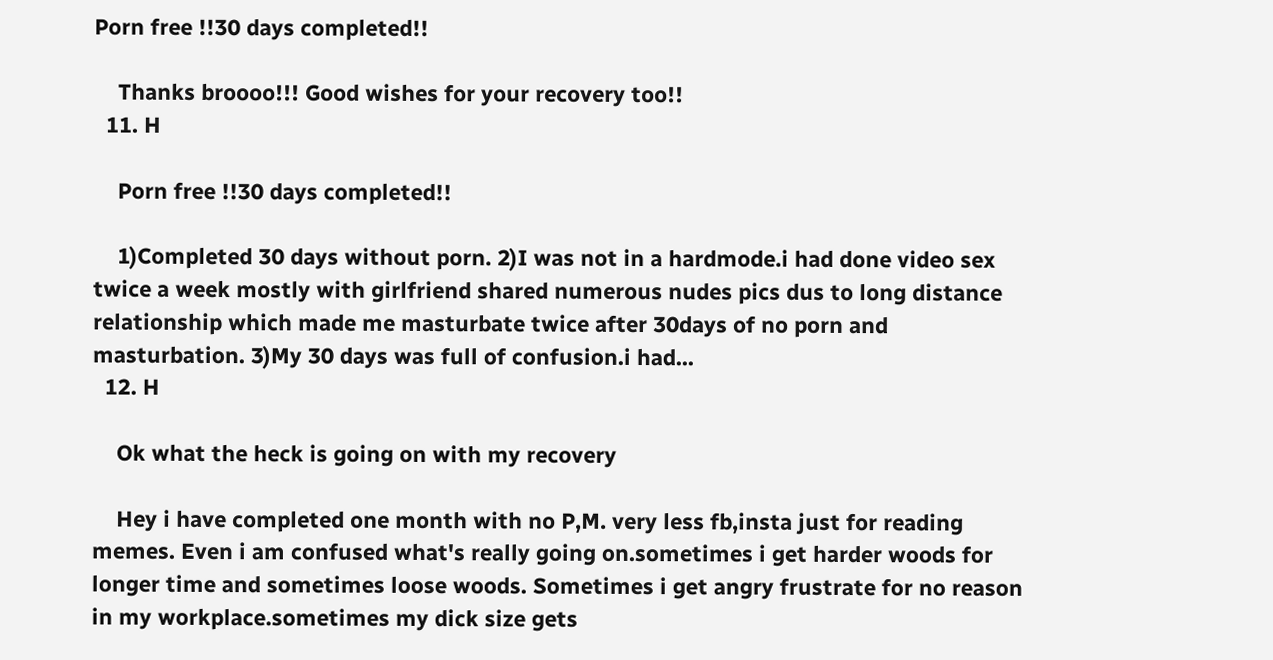Porn free !!30 days completed!!

    Thanks broooo!!! Good wishes for your recovery too!!
  11. H

    Porn free !!30 days completed!!

    1)Completed 30 days without porn. 2)I was not in a hardmode.i had done video sex twice a week mostly with girlfriend shared numerous nudes pics dus to long distance relationship which made me masturbate twice after 30days of no porn and masturbation. 3)My 30 days was full of confusion.i had...
  12. H

    Ok what the heck is going on with my recovery

    Hey i have completed one month with no P,M. very less fb,insta just for reading memes. Even i am confused what's really going on.sometimes i get harder woods for longer time and sometimes loose woods. Sometimes i get angry frustrate for no reason in my workplace.sometimes my dick size gets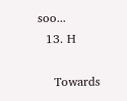soo...
  13. H

    Towards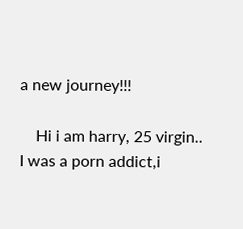a new journey!!!

    Hi i am harry, 25 virgin.. I was a porn addict,i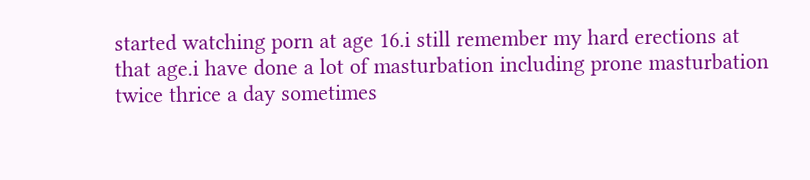started watching porn at age 16.i still remember my hard erections at that age.i have done a lot of masturbation including prone masturbation twice thrice a day sometimes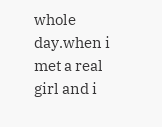whole day.when i met a real girl and i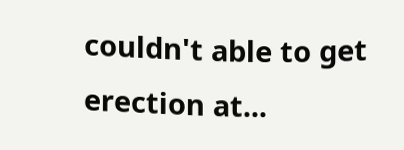couldn't able to get erection at...